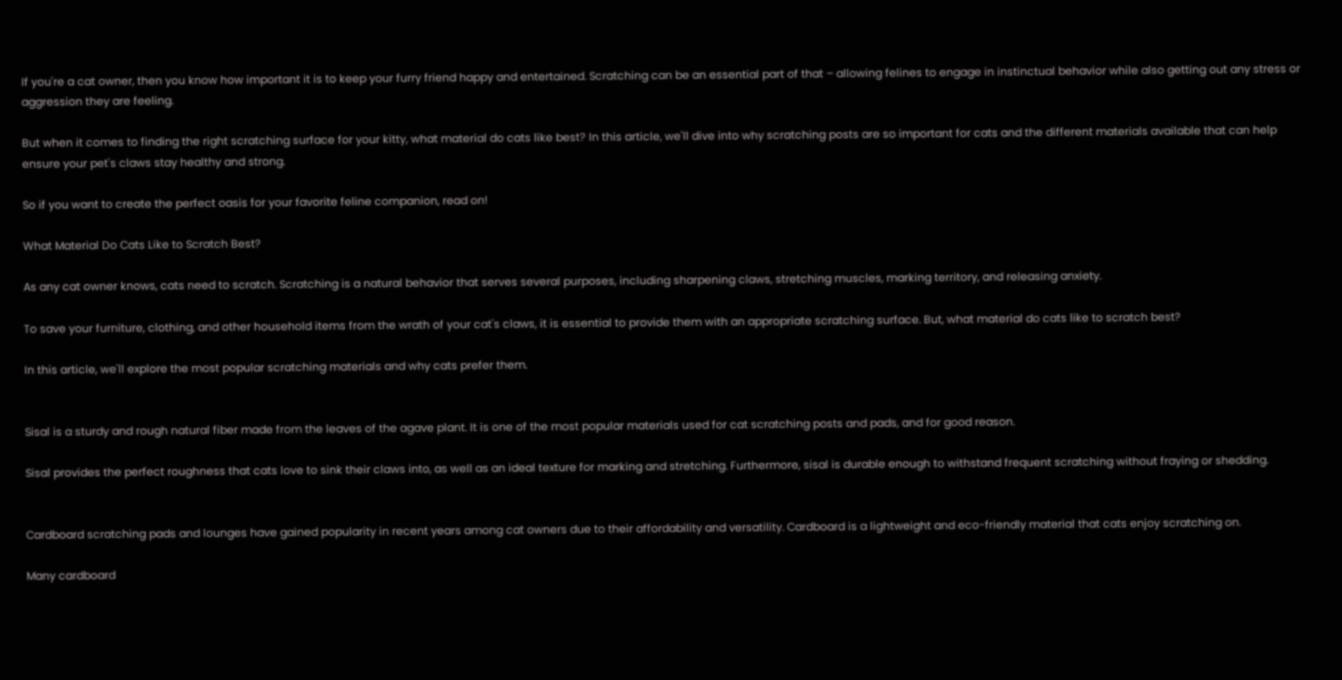If you're a cat owner, then you know how important it is to keep your furry friend happy and entertained. Scratching can be an essential part of that – allowing felines to engage in instinctual behavior while also getting out any stress or aggression they are feeling.

But when it comes to finding the right scratching surface for your kitty, what material do cats like best? In this article, we'll dive into why scratching posts are so important for cats and the different materials available that can help ensure your pet's claws stay healthy and strong.

So if you want to create the perfect oasis for your favorite feline companion, read on!

What Material Do Cats Like to Scratch Best?

As any cat owner knows, cats need to scratch. Scratching is a natural behavior that serves several purposes, including sharpening claws, stretching muscles, marking territory, and releasing anxiety.

To save your furniture, clothing, and other household items from the wrath of your cat's claws, it is essential to provide them with an appropriate scratching surface. But, what material do cats like to scratch best?

In this article, we'll explore the most popular scratching materials and why cats prefer them.


Sisal is a sturdy and rough natural fiber made from the leaves of the agave plant. It is one of the most popular materials used for cat scratching posts and pads, and for good reason.

Sisal provides the perfect roughness that cats love to sink their claws into, as well as an ideal texture for marking and stretching. Furthermore, sisal is durable enough to withstand frequent scratching without fraying or shedding.


Cardboard scratching pads and lounges have gained popularity in recent years among cat owners due to their affordability and versatility. Cardboard is a lightweight and eco-friendly material that cats enjoy scratching on.

Many cardboard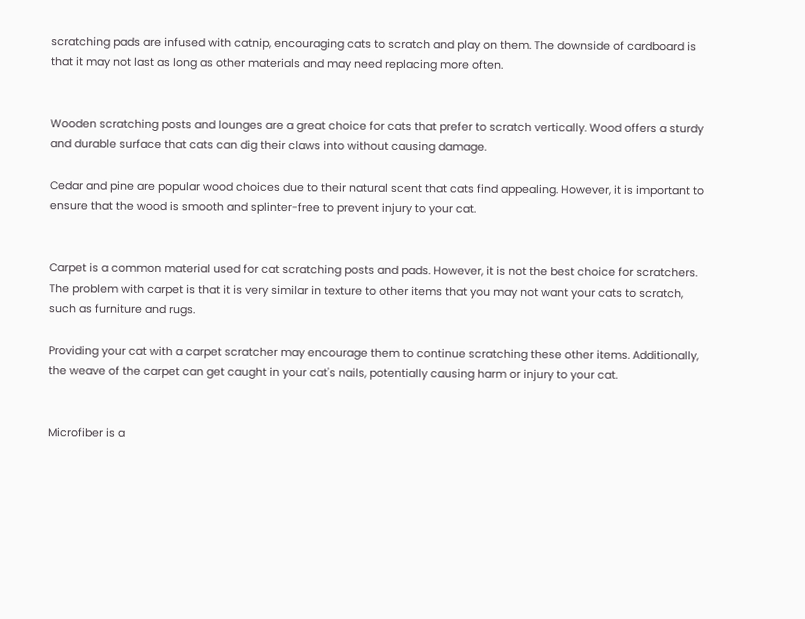scratching pads are infused with catnip, encouraging cats to scratch and play on them. The downside of cardboard is that it may not last as long as other materials and may need replacing more often.


Wooden scratching posts and lounges are a great choice for cats that prefer to scratch vertically. Wood offers a sturdy and durable surface that cats can dig their claws into without causing damage.

Cedar and pine are popular wood choices due to their natural scent that cats find appealing. However, it is important to ensure that the wood is smooth and splinter-free to prevent injury to your cat.


Carpet is a common material used for cat scratching posts and pads. However, it is not the best choice for scratchers. The problem with carpet is that it is very similar in texture to other items that you may not want your cats to scratch, such as furniture and rugs.

Providing your cat with a carpet scratcher may encourage them to continue scratching these other items. Additionally, the weave of the carpet can get caught in your cat's nails, potentially causing harm or injury to your cat.


Microfiber is a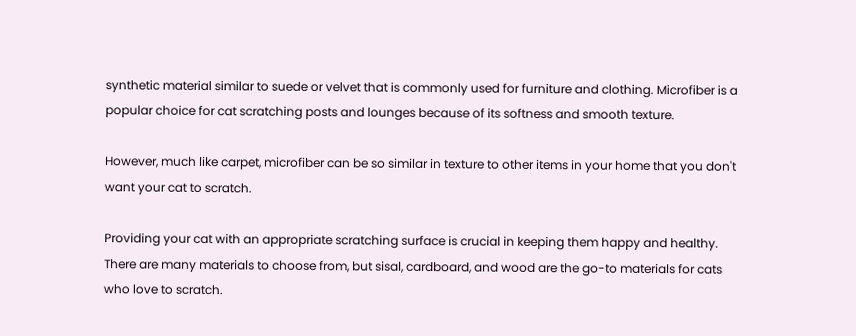synthetic material similar to suede or velvet that is commonly used for furniture and clothing. Microfiber is a popular choice for cat scratching posts and lounges because of its softness and smooth texture.

However, much like carpet, microfiber can be so similar in texture to other items in your home that you don't want your cat to scratch.

Providing your cat with an appropriate scratching surface is crucial in keeping them happy and healthy. There are many materials to choose from, but sisal, cardboard, and wood are the go-to materials for cats who love to scratch.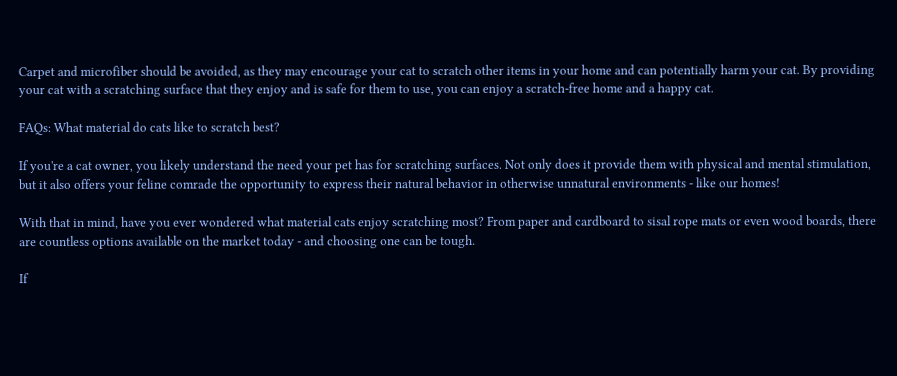Carpet and microfiber should be avoided, as they may encourage your cat to scratch other items in your home and can potentially harm your cat. By providing your cat with a scratching surface that they enjoy and is safe for them to use, you can enjoy a scratch-free home and a happy cat.

FAQs: What material do cats like to scratch best?

If you're a cat owner, you likely understand the need your pet has for scratching surfaces. Not only does it provide them with physical and mental stimulation, but it also offers your feline comrade the opportunity to express their natural behavior in otherwise unnatural environments - like our homes!

With that in mind, have you ever wondered what material cats enjoy scratching most? From paper and cardboard to sisal rope mats or even wood boards, there are countless options available on the market today - and choosing one can be tough.

If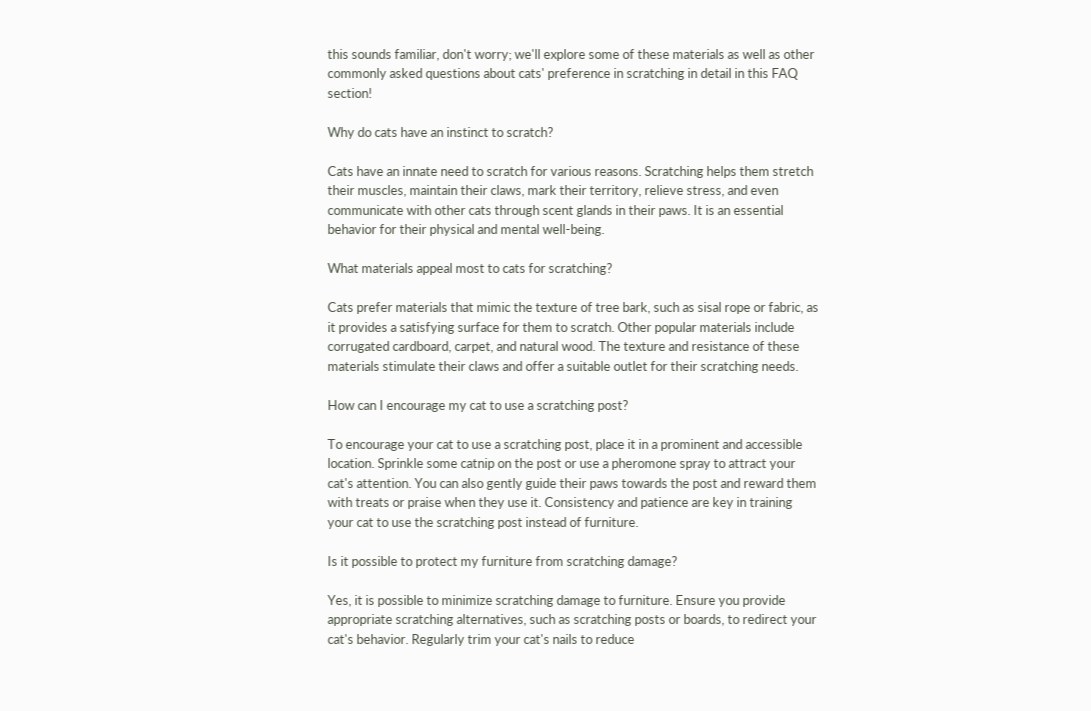this sounds familiar, don't worry; we'll explore some of these materials as well as other commonly asked questions about cats' preference in scratching in detail in this FAQ section!

Why do cats have an instinct to scratch?

Cats have an innate need to scratch for various reasons. Scratching helps them stretch their muscles, maintain their claws, mark their territory, relieve stress, and even communicate with other cats through scent glands in their paws. It is an essential behavior for their physical and mental well-being.

What materials appeal most to cats for scratching?

Cats prefer materials that mimic the texture of tree bark, such as sisal rope or fabric, as it provides a satisfying surface for them to scratch. Other popular materials include corrugated cardboard, carpet, and natural wood. The texture and resistance of these materials stimulate their claws and offer a suitable outlet for their scratching needs.

How can I encourage my cat to use a scratching post?

To encourage your cat to use a scratching post, place it in a prominent and accessible location. Sprinkle some catnip on the post or use a pheromone spray to attract your cat's attention. You can also gently guide their paws towards the post and reward them with treats or praise when they use it. Consistency and patience are key in training your cat to use the scratching post instead of furniture.

Is it possible to protect my furniture from scratching damage?

Yes, it is possible to minimize scratching damage to furniture. Ensure you provide appropriate scratching alternatives, such as scratching posts or boards, to redirect your cat's behavior. Regularly trim your cat's nails to reduce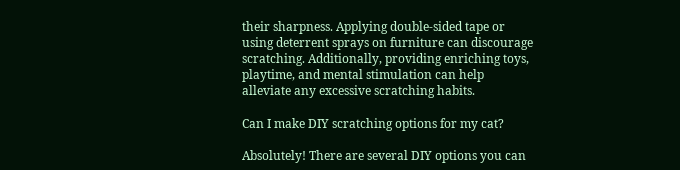their sharpness. Applying double-sided tape or using deterrent sprays on furniture can discourage scratching. Additionally, providing enriching toys, playtime, and mental stimulation can help alleviate any excessive scratching habits.

Can I make DIY scratching options for my cat?

Absolutely! There are several DIY options you can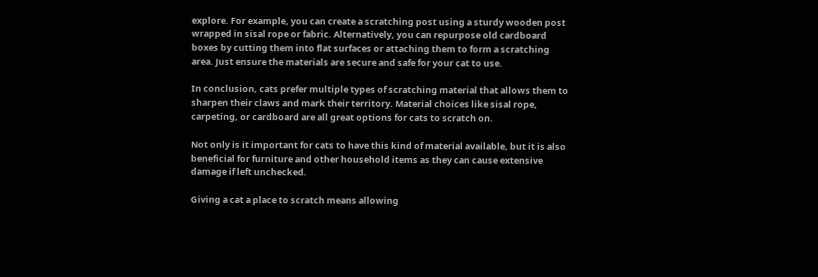explore. For example, you can create a scratching post using a sturdy wooden post wrapped in sisal rope or fabric. Alternatively, you can repurpose old cardboard boxes by cutting them into flat surfaces or attaching them to form a scratching area. Just ensure the materials are secure and safe for your cat to use.

In conclusion, cats prefer multiple types of scratching material that allows them to sharpen their claws and mark their territory. Material choices like sisal rope, carpeting, or cardboard are all great options for cats to scratch on.

Not only is it important for cats to have this kind of material available, but it is also beneficial for furniture and other household items as they can cause extensive damage if left unchecked.

Giving a cat a place to scratch means allowing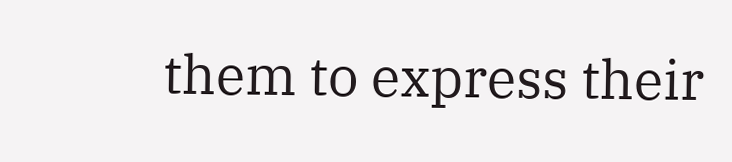them to express their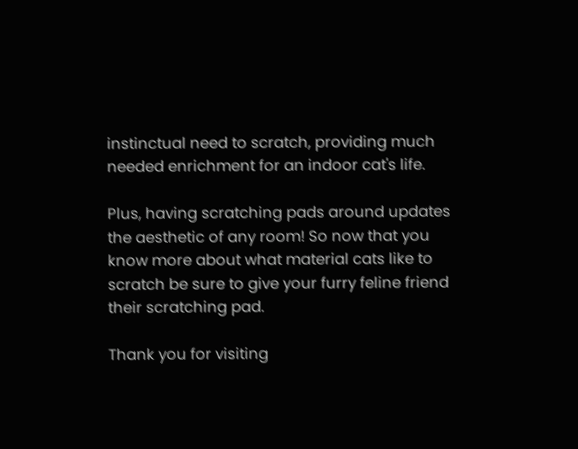instinctual need to scratch, providing much needed enrichment for an indoor cat's life.

Plus, having scratching pads around updates the aesthetic of any room! So now that you know more about what material cats like to scratch be sure to give your furry feline friend their scratching pad.

Thank you for visiting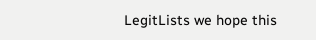LegitLists we hope this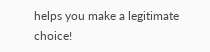helps you make a legitimate choice!